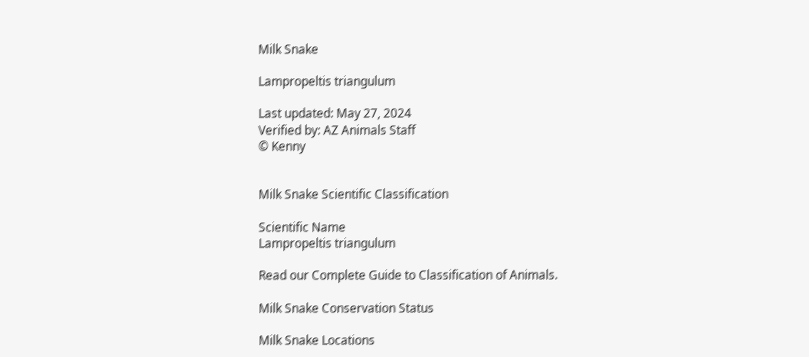Milk Snake

Lampropeltis triangulum

Last updated: May 27, 2024
Verified by: AZ Animals Staff
© Kenny


Milk Snake Scientific Classification

Scientific Name
Lampropeltis triangulum

Read our Complete Guide to Classification of Animals.

Milk Snake Conservation Status

Milk Snake Locations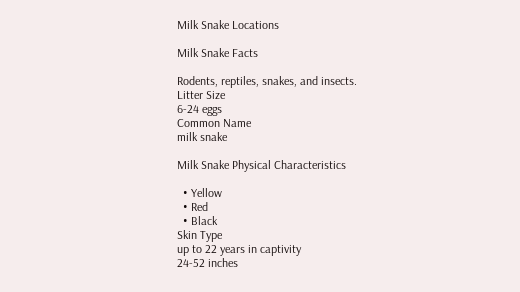Milk Snake Locations

Milk Snake Facts

Rodents, reptiles, snakes, and insects.
Litter Size
6-24 eggs
Common Name
milk snake

Milk Snake Physical Characteristics

  • Yellow
  • Red
  • Black
Skin Type
up to 22 years in captivity
24-52 inches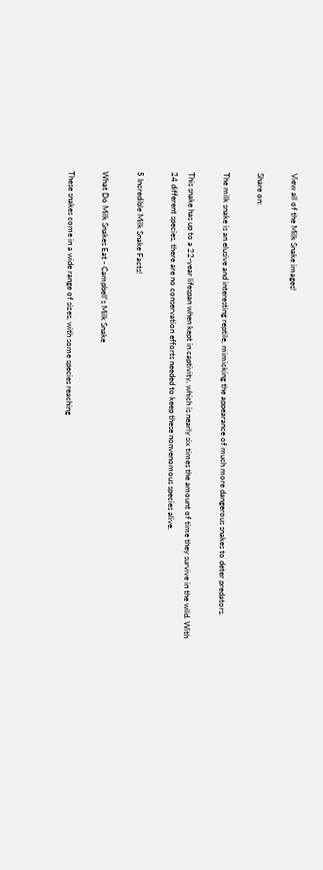View all of the Milk Snake images!

Share on:

The milk snake is an elusive and interesting reptile, mimicking the appearance of much more dangerous snakes to deter predators.

This snake has up to a 22-year lifespan when kept in captivity, which is nearly six times the amount of time they survive in the wild. With 24 different species, there are no conservation efforts needed to keep these nonvenomous species alive.

5 Incredible Milk Snake Facts!

What Do Milk Snakes Eat - Campbell's Milk Snake

These snakes come in a wide range of sizes, with some species reaching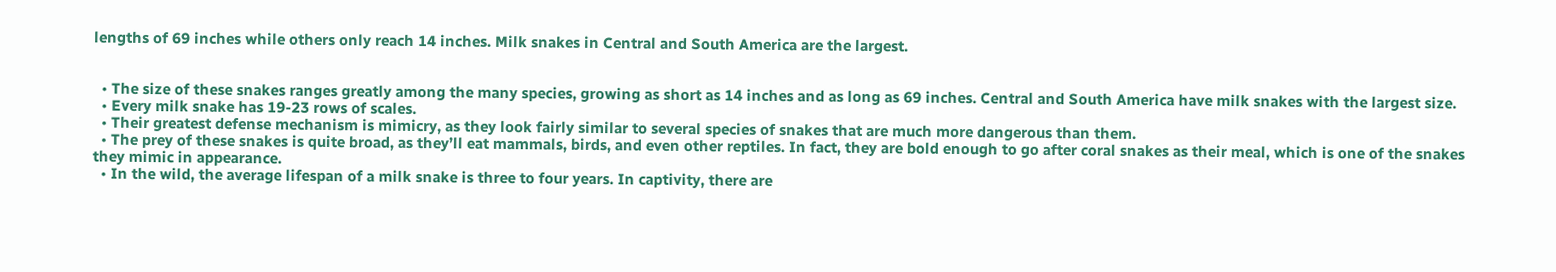lengths of 69 inches while others only reach 14 inches. Milk snakes in Central and South America are the largest.


  • The size of these snakes ranges greatly among the many species, growing as short as 14 inches and as long as 69 inches. Central and South America have milk snakes with the largest size.
  • Every milk snake has 19-23 rows of scales.
  • Their greatest defense mechanism is mimicry, as they look fairly similar to several species of snakes that are much more dangerous than them.
  • The prey of these snakes is quite broad, as they’ll eat mammals, birds, and even other reptiles. In fact, they are bold enough to go after coral snakes as their meal, which is one of the snakes they mimic in appearance.
  • In the wild, the average lifespan of a milk snake is three to four years. In captivity, there are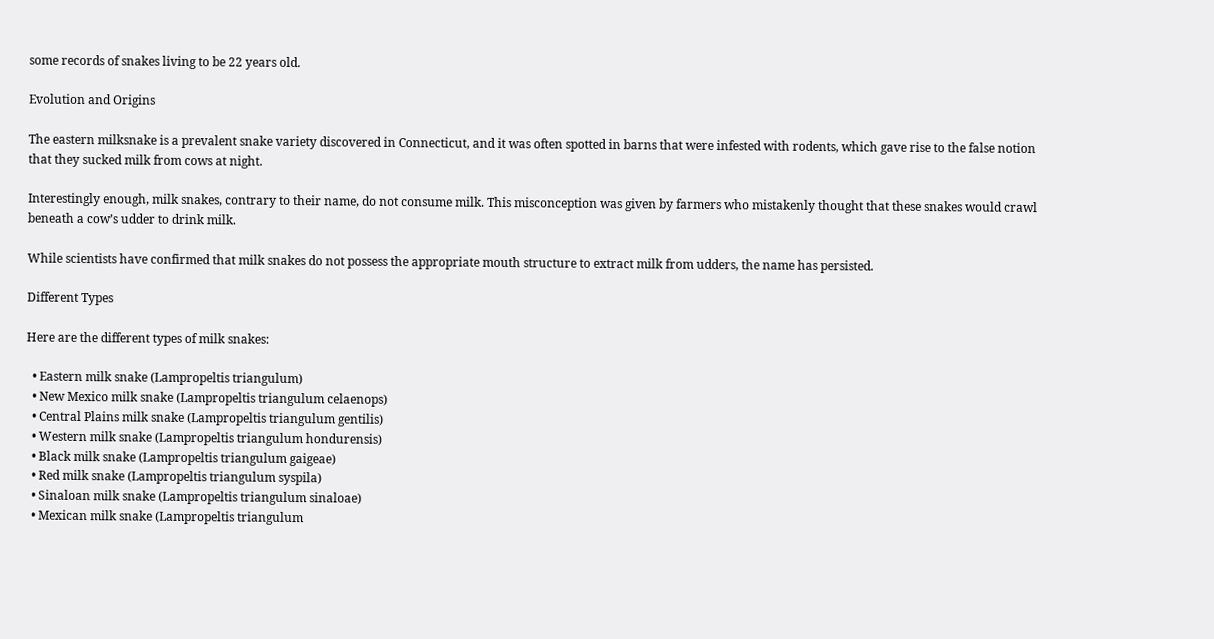some records of snakes living to be 22 years old.

Evolution and Origins

The eastern milksnake is a prevalent snake variety discovered in Connecticut, and it was often spotted in barns that were infested with rodents, which gave rise to the false notion that they sucked milk from cows at night.

Interestingly enough, milk snakes, contrary to their name, do not consume milk. This misconception was given by farmers who mistakenly thought that these snakes would crawl beneath a cow’s udder to drink milk.

While scientists have confirmed that milk snakes do not possess the appropriate mouth structure to extract milk from udders, the name has persisted.

Different Types

Here are the different types of milk snakes:

  • Eastern milk snake (Lampropeltis triangulum)
  • New Mexico milk snake (Lampropeltis triangulum celaenops)
  • Central Plains milk snake (Lampropeltis triangulum gentilis)
  • Western milk snake (Lampropeltis triangulum hondurensis)
  • Black milk snake (Lampropeltis triangulum gaigeae)
  • Red milk snake (Lampropeltis triangulum syspila)
  • Sinaloan milk snake (Lampropeltis triangulum sinaloae)
  • Mexican milk snake (Lampropeltis triangulum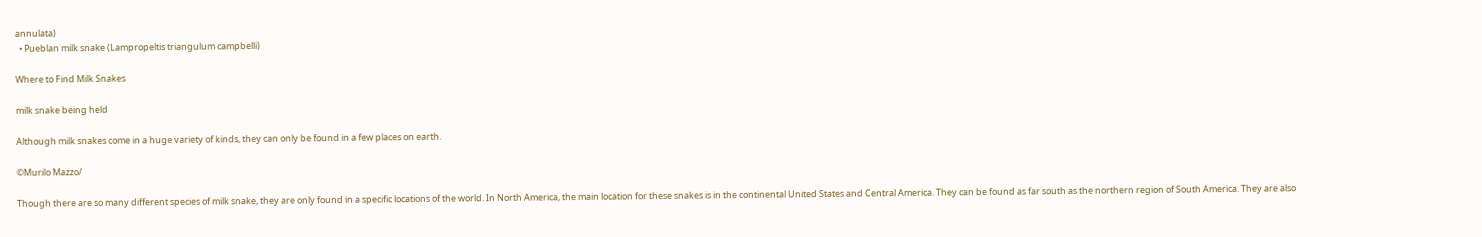annulata)
  • Pueblan milk snake (Lampropeltis triangulum campbelli)

Where to Find Milk Snakes

milk snake being held

Although milk snakes come in a huge variety of kinds, they can only be found in a few places on earth.

©Murilo Mazzo/

Though there are so many different species of milk snake, they are only found in a specific locations of the world. In North America, the main location for these snakes is in the continental United States and Central America. They can be found as far south as the northern region of South America. They are also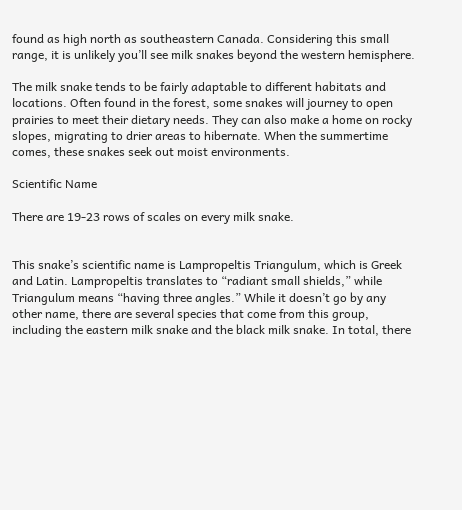found as high north as southeastern Canada. Considering this small range, it is unlikely you’ll see milk snakes beyond the western hemisphere.

The milk snake tends to be fairly adaptable to different habitats and locations. Often found in the forest, some snakes will journey to open prairies to meet their dietary needs. They can also make a home on rocky slopes, migrating to drier areas to hibernate. When the summertime comes, these snakes seek out moist environments.

Scientific Name

There are 19-23 rows of scales on every milk snake.


This snake’s scientific name is Lampropeltis Triangulum, which is Greek and Latin. Lampropeltis translates to “radiant small shields,” while Triangulum means “having three angles.” While it doesn’t go by any other name, there are several species that come from this group, including the eastern milk snake and the black milk snake. In total, there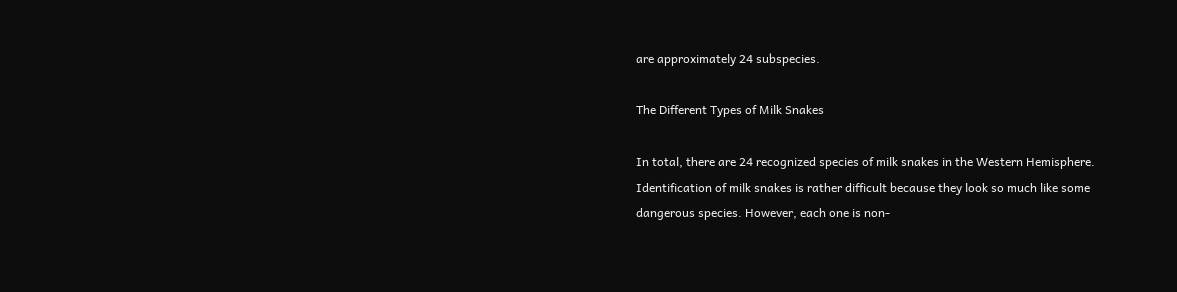are approximately 24 subspecies.

The Different Types of Milk Snakes

In total, there are 24 recognized species of milk snakes in the Western Hemisphere. Identification of milk snakes is rather difficult because they look so much like some dangerous species. However, each one is non-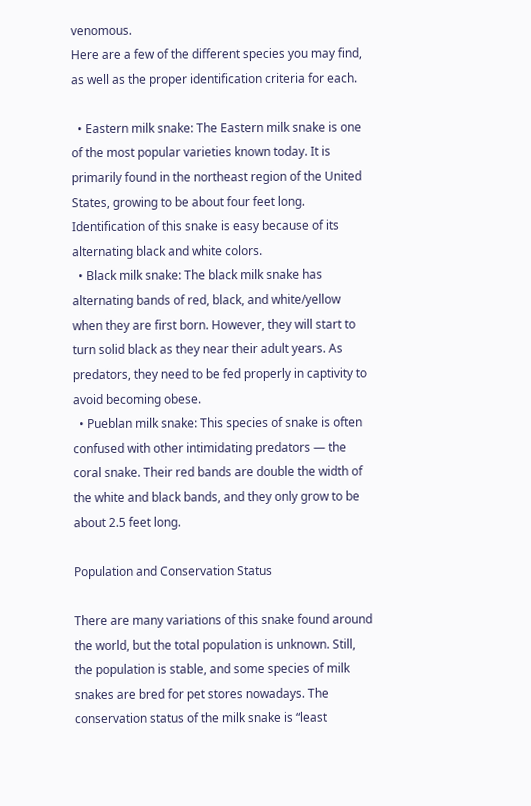venomous.
Here are a few of the different species you may find, as well as the proper identification criteria for each.

  • Eastern milk snake: The Eastern milk snake is one of the most popular varieties known today. It is primarily found in the northeast region of the United States, growing to be about four feet long. Identification of this snake is easy because of its alternating black and white colors.
  • Black milk snake: The black milk snake has alternating bands of red, black, and white/yellow when they are first born. However, they will start to turn solid black as they near their adult years. As predators, they need to be fed properly in captivity to avoid becoming obese.
  • Pueblan milk snake: This species of snake is often confused with other intimidating predators — the coral snake. Their red bands are double the width of the white and black bands, and they only grow to be about 2.5 feet long.

Population and Conservation Status

There are many variations of this snake found around the world, but the total population is unknown. Still, the population is stable, and some species of milk snakes are bred for pet stores nowadays. The conservation status of the milk snake is “least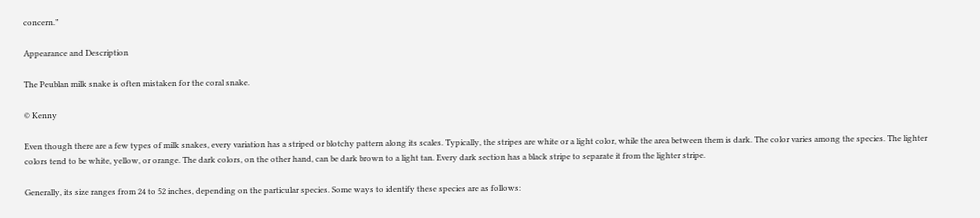concern.”

Appearance and Description

The Peublan milk snake is often mistaken for the coral snake.

© Kenny

Even though there are a few types of milk snakes, every variation has a striped or blotchy pattern along its scales. Typically, the stripes are white or a light color, while the area between them is dark. The color varies among the species. The lighter colors tend to be white, yellow, or orange. The dark colors, on the other hand, can be dark brown to a light tan. Every dark section has a black stripe to separate it from the lighter stripe.

Generally, its size ranges from 24 to 52 inches, depending on the particular species. Some ways to identify these species are as follows: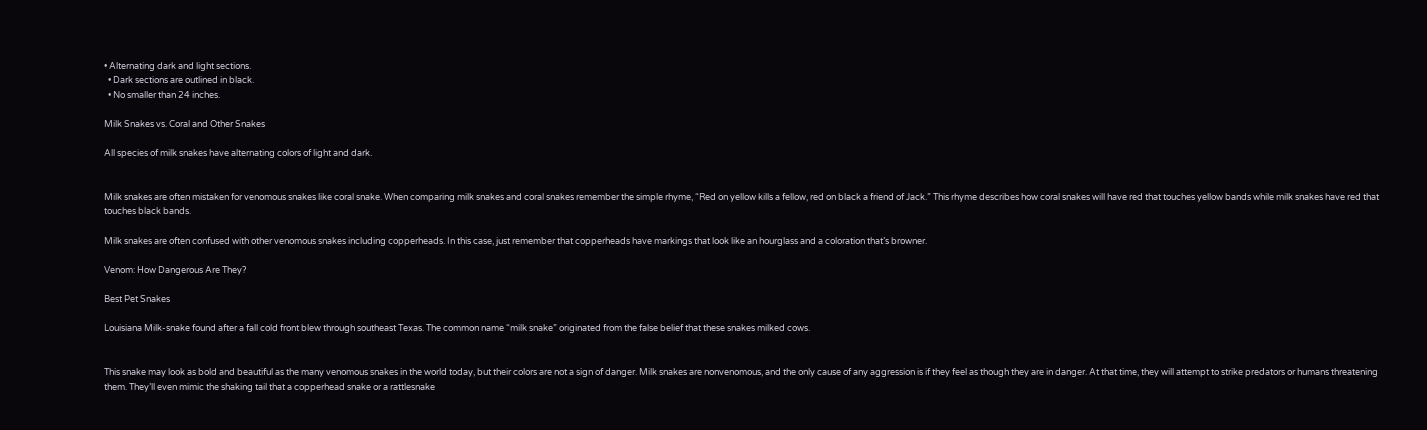• Alternating dark and light sections.
  • Dark sections are outlined in black.
  • No smaller than 24 inches.

Milk Snakes vs. Coral and Other Snakes

All species of milk snakes have alternating colors of light and dark.


Milk snakes are often mistaken for venomous snakes like coral snake. When comparing milk snakes and coral snakes remember the simple rhyme, “Red on yellow kills a fellow, red on black a friend of Jack.” This rhyme describes how coral snakes will have red that touches yellow bands while milk snakes have red that touches black bands.

Milk snakes are often confused with other venomous snakes including copperheads. In this case, just remember that copperheads have markings that look like an hourglass and a coloration that’s browner.

Venom: How Dangerous Are They?

Best Pet Snakes

Louisiana Milk-snake found after a fall cold front blew through southeast Texas. The common name “milk snake” originated from the false belief that these snakes milked cows.


This snake may look as bold and beautiful as the many venomous snakes in the world today, but their colors are not a sign of danger. Milk snakes are nonvenomous, and the only cause of any aggression is if they feel as though they are in danger. At that time, they will attempt to strike predators or humans threatening them. They’ll even mimic the shaking tail that a copperhead snake or a rattlesnake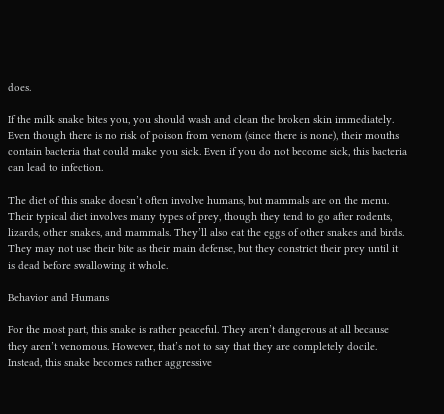does.

If the milk snake bites you, you should wash and clean the broken skin immediately. Even though there is no risk of poison from venom (since there is none), their mouths contain bacteria that could make you sick. Even if you do not become sick, this bacteria can lead to infection.

The diet of this snake doesn’t often involve humans, but mammals are on the menu. Their typical diet involves many types of prey, though they tend to go after rodents, lizards, other snakes, and mammals. They’ll also eat the eggs of other snakes and birds. They may not use their bite as their main defense, but they constrict their prey until it is dead before swallowing it whole.

Behavior and Humans

For the most part, this snake is rather peaceful. They aren’t dangerous at all because they aren’t venomous. However, that’s not to say that they are completely docile. Instead, this snake becomes rather aggressive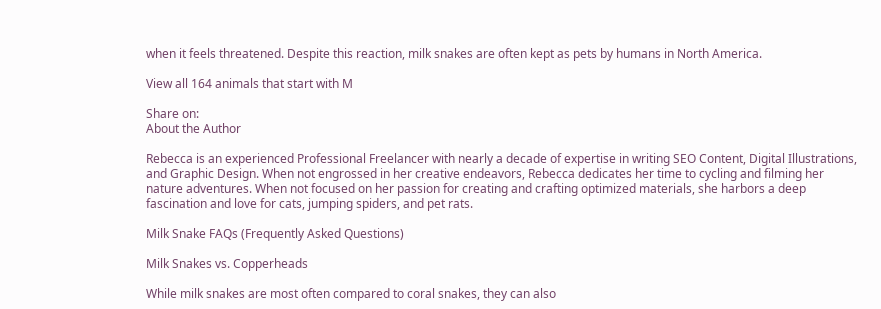when it feels threatened. Despite this reaction, milk snakes are often kept as pets by humans in North America.

View all 164 animals that start with M

Share on:
About the Author

Rebecca is an experienced Professional Freelancer with nearly a decade of expertise in writing SEO Content, Digital Illustrations, and Graphic Design. When not engrossed in her creative endeavors, Rebecca dedicates her time to cycling and filming her nature adventures. When not focused on her passion for creating and crafting optimized materials, she harbors a deep fascination and love for cats, jumping spiders, and pet rats.

Milk Snake FAQs (Frequently Asked Questions)

Milk Snakes vs. Copperheads

While milk snakes are most often compared to coral snakes, they can also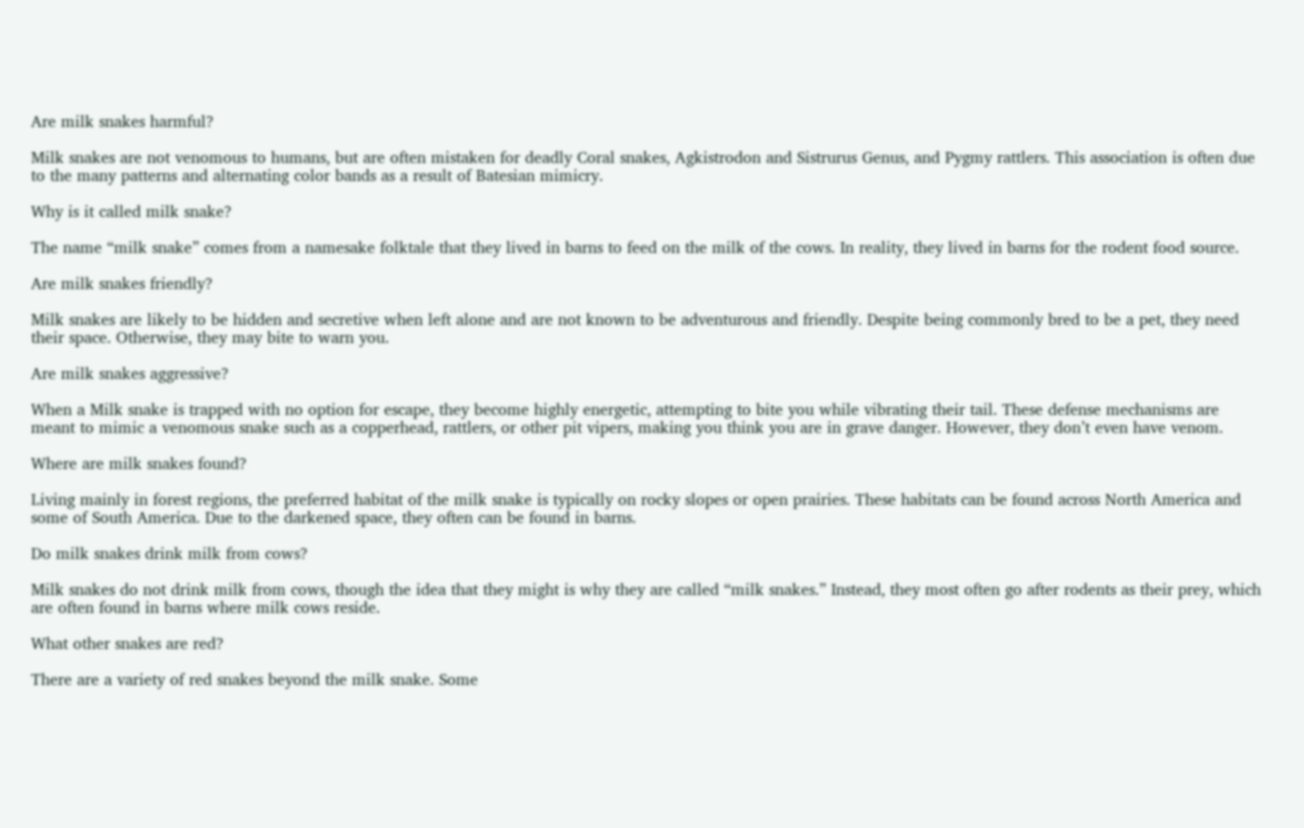Are milk snakes harmful?

Milk snakes are not venomous to humans, but are often mistaken for deadly Coral snakes, Agkistrodon and Sistrurus Genus, and Pygmy rattlers. This association is often due to the many patterns and alternating color bands as a result of Batesian mimicry.

Why is it called milk snake?

The name “milk snake” comes from a namesake folktale that they lived in barns to feed on the milk of the cows. In reality, they lived in barns for the rodent food source.

Are milk snakes friendly?

Milk snakes are likely to be hidden and secretive when left alone and are not known to be adventurous and friendly. Despite being commonly bred to be a pet, they need their space. Otherwise, they may bite to warn you.

Are milk snakes aggressive?

When a Milk snake is trapped with no option for escape, they become highly energetic, attempting to bite you while vibrating their tail. These defense mechanisms are meant to mimic a venomous snake such as a copperhead, rattlers, or other pit vipers, making you think you are in grave danger. However, they don’t even have venom.

Where are milk snakes found?

Living mainly in forest regions, the preferred habitat of the milk snake is typically on rocky slopes or open prairies. These habitats can be found across North America and some of South America. Due to the darkened space, they often can be found in barns.

Do milk snakes drink milk from cows?

Milk snakes do not drink milk from cows, though the idea that they might is why they are called “milk snakes.” Instead, they most often go after rodents as their prey, which are often found in barns where milk cows reside.

What other snakes are red?

There are a variety of red snakes beyond the milk snake. Some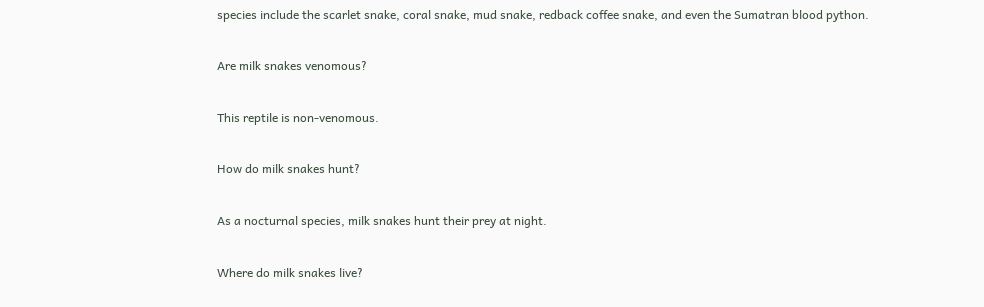species include the scarlet snake, coral snake, mud snake, redback coffee snake, and even the Sumatran blood python.

Are milk snakes venomous?

This reptile is non-venomous.

How do milk snakes hunt?

As a nocturnal species, milk snakes hunt their prey at night.

Where do milk snakes live?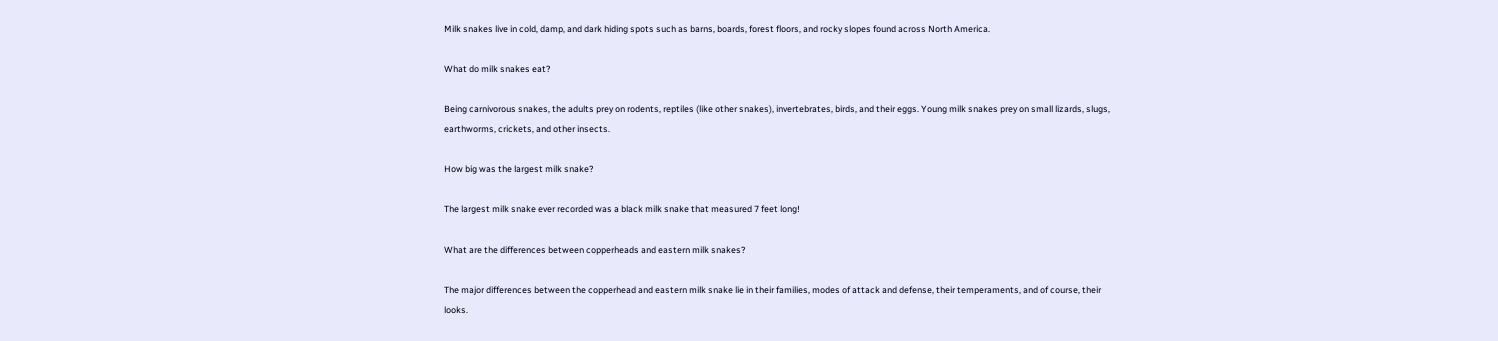Milk snakes live in cold, damp, and dark hiding spots such as barns, boards, forest floors, and rocky slopes found across North America.

What do milk snakes eat?

Being carnivorous snakes, the adults prey on rodents, reptiles (like other snakes), invertebrates, birds, and their eggs. Young milk snakes prey on small lizards, slugs, earthworms, crickets, and other insects.

How big was the largest milk snake?

The largest milk snake ever recorded was a black milk snake that measured 7 feet long!

What are the differences between copperheads and eastern milk snakes?

The major differences between the copperhead and eastern milk snake lie in their families, modes of attack and defense, their temperaments, and of course, their looks.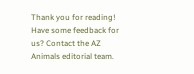Thank you for reading! Have some feedback for us? Contact the AZ Animals editorial team.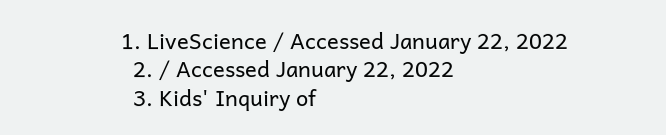1. LiveScience / Accessed January 22, 2022
  2. / Accessed January 22, 2022
  3. Kids' Inquiry of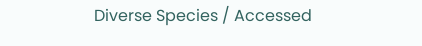Diverse Species / Accessed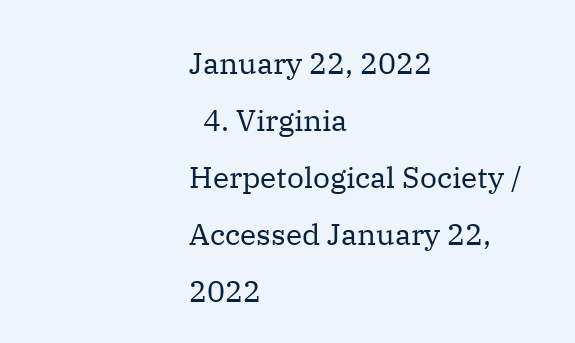January 22, 2022
  4. Virginia Herpetological Society / Accessed January 22, 2022